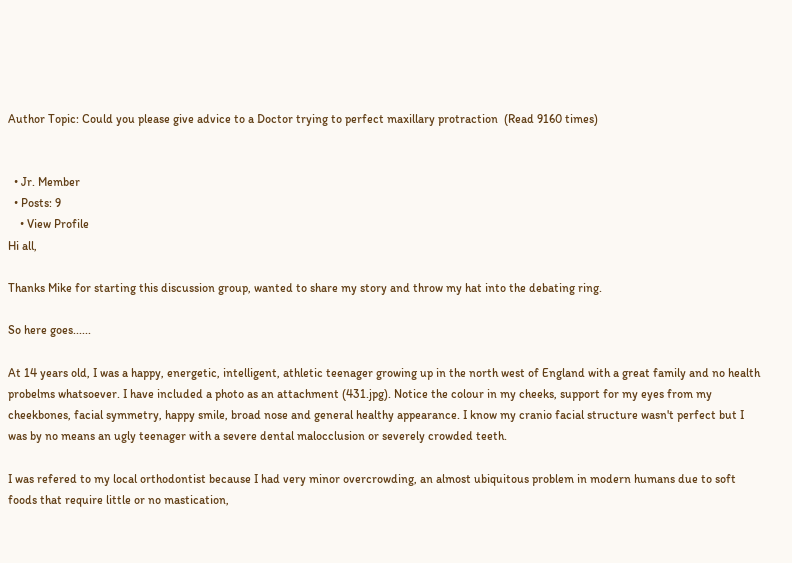Author Topic: Could you please give advice to a Doctor trying to perfect maxillary protraction  (Read 9160 times)


  • Jr. Member
  • Posts: 9
    • View Profile
Hi all,

Thanks Mike for starting this discussion group, wanted to share my story and throw my hat into the debating ring.

So here goes......

At 14 years old, I was a happy, energetic, intelligent, athletic teenager growing up in the north west of England with a great family and no health probelms whatsoever. I have included a photo as an attachment (431.jpg). Notice the colour in my cheeks, support for my eyes from my cheekbones, facial symmetry, happy smile, broad nose and general healthy appearance. I know my cranio facial structure wasn't perfect but I was by no means an ugly teenager with a severe dental malocclusion or severely crowded teeth.

I was refered to my local orthodontist because I had very minor overcrowding, an almost ubiquitous problem in modern humans due to soft foods that require little or no mastication,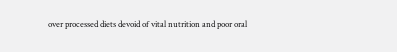over processed diets devoid of vital nutrition and poor oral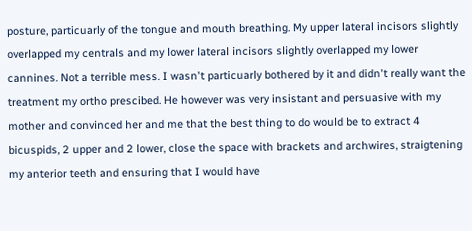posture, particuarly of the tongue and mouth breathing. My upper lateral incisors slightly overlapped my centrals and my lower lateral incisors slightly overlapped my lower cannines. Not a terrible mess. I wasn't particuarly bothered by it and didn't really want the treatment my ortho prescibed. He however was very insistant and persuasive with my mother and convinced her and me that the best thing to do would be to extract 4 bicuspids, 2 upper and 2 lower, close the space with brackets and archwires, straigtening my anterior teeth and ensuring that I would have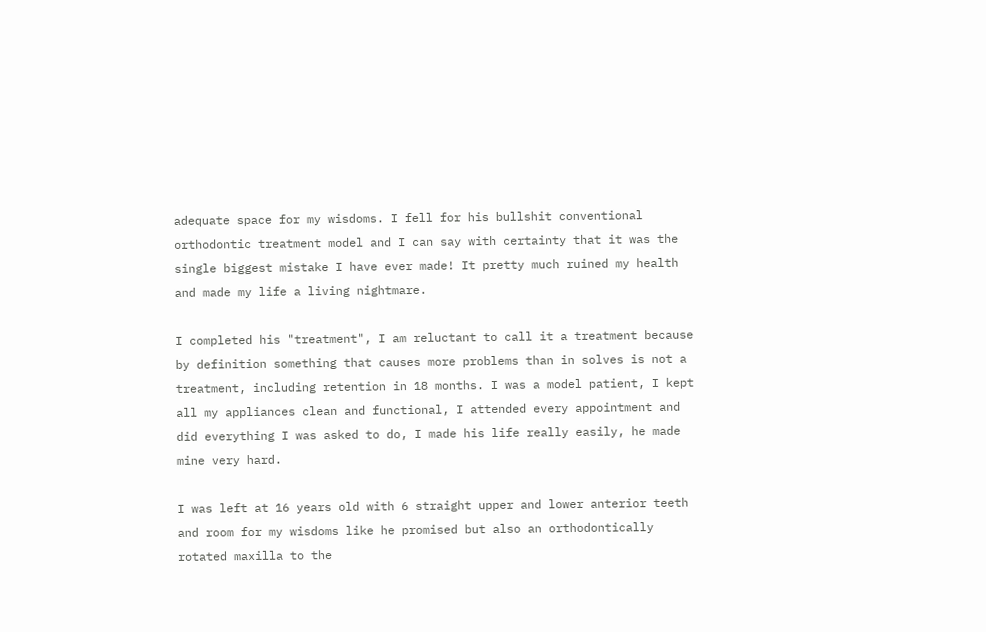adequate space for my wisdoms. I fell for his bullshit conventional orthodontic treatment model and I can say with certainty that it was the single biggest mistake I have ever made! It pretty much ruined my health and made my life a living nightmare.

I completed his "treatment", I am reluctant to call it a treatment because by definition something that causes more problems than in solves is not a treatment, including retention in 18 months. I was a model patient, I kept all my appliances clean and functional, I attended every appointment and did everything I was asked to do, I made his life really easily, he made mine very hard.

I was left at 16 years old with 6 straight upper and lower anterior teeth and room for my wisdoms like he promised but also an orthodontically rotated maxilla to the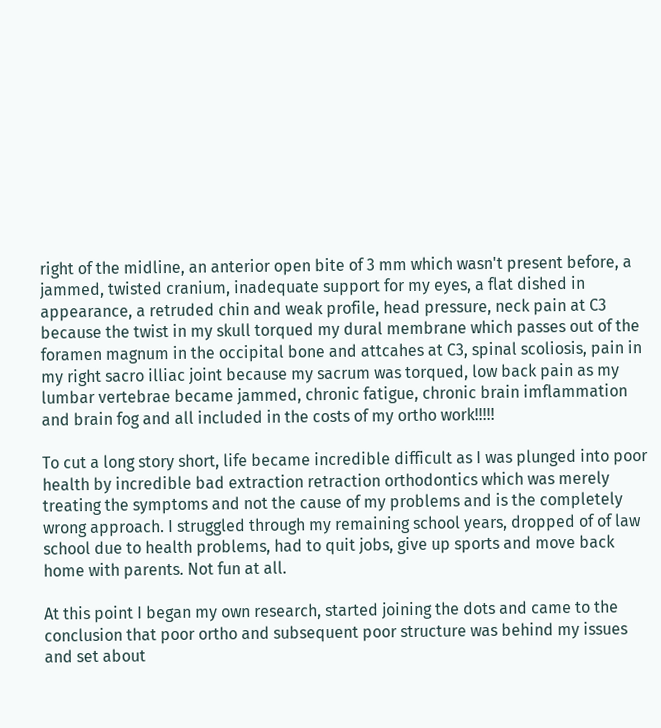right of the midline, an anterior open bite of 3 mm which wasn't present before, a jammed, twisted cranium, inadequate support for my eyes, a flat dished in appearance, a retruded chin and weak profile, head pressure, neck pain at C3 because the twist in my skull torqued my dural membrane which passes out of the foramen magnum in the occipital bone and attcahes at C3, spinal scoliosis, pain in my right sacro illiac joint because my sacrum was torqued, low back pain as my lumbar vertebrae became jammed, chronic fatigue, chronic brain imflammation and brain fog and all included in the costs of my ortho work!!!!!

To cut a long story short, life became incredible difficult as I was plunged into poor health by incredible bad extraction retraction orthodontics which was merely treating the symptoms and not the cause of my problems and is the completely wrong approach. I struggled through my remaining school years, dropped of of law school due to health problems, had to quit jobs, give up sports and move back home with parents. Not fun at all.

At this point I began my own research, started joining the dots and came to the conclusion that poor ortho and subsequent poor structure was behind my issues and set about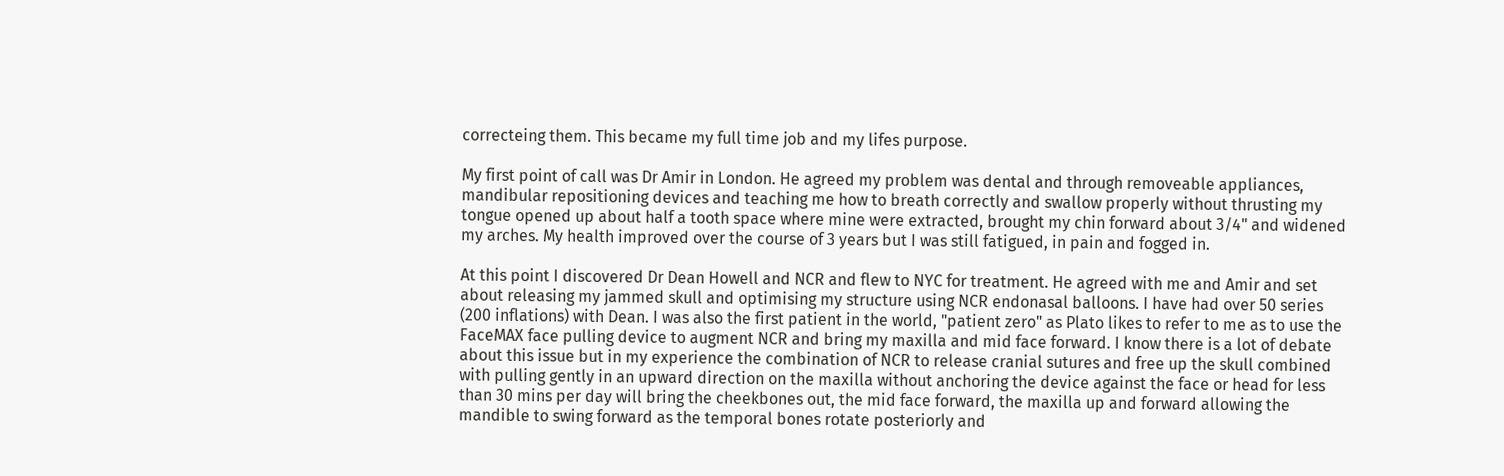correcteing them. This became my full time job and my lifes purpose.

My first point of call was Dr Amir in London. He agreed my problem was dental and through removeable appliances, mandibular repositioning devices and teaching me how to breath correctly and swallow properly without thrusting my tongue opened up about half a tooth space where mine were extracted, brought my chin forward about 3/4" and widened my arches. My health improved over the course of 3 years but I was still fatigued, in pain and fogged in.

At this point I discovered Dr Dean Howell and NCR and flew to NYC for treatment. He agreed with me and Amir and set about releasing my jammed skull and optimising my structure using NCR endonasal balloons. I have had over 50 series (200 inflations) with Dean. I was also the first patient in the world, "patient zero" as Plato likes to refer to me as to use the FaceMAX face pulling device to augment NCR and bring my maxilla and mid face forward. I know there is a lot of debate about this issue but in my experience the combination of NCR to release cranial sutures and free up the skull combined with pulling gently in an upward direction on the maxilla without anchoring the device against the face or head for less than 30 mins per day will bring the cheekbones out, the mid face forward, the maxilla up and forward allowing the mandible to swing forward as the temporal bones rotate posteriorly and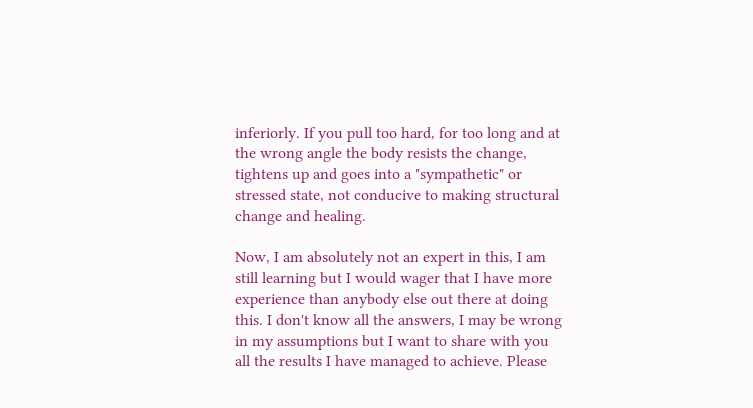inferiorly. If you pull too hard, for too long and at the wrong angle the body resists the change, tightens up and goes into a "sympathetic" or stressed state, not conducive to making structural change and healing.

Now, I am absolutely not an expert in this, I am still learning but I would wager that I have more experience than anybody else out there at doing this. I don't know all the answers, I may be wrong in my assumptions but I want to share with you all the results I have managed to achieve. Please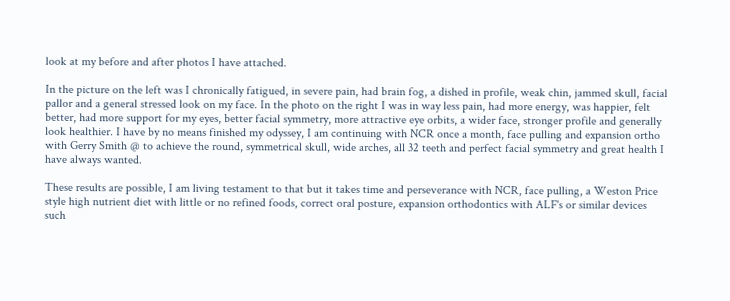look at my before and after photos I have attached.

In the picture on the left was I chronically fatigued, in severe pain, had brain fog, a dished in profile, weak chin, jammed skull, facial pallor and a general stressed look on my face. In the photo on the right I was in way less pain, had more energy, was happier, felt better, had more support for my eyes, better facial symmetry, more attractive eye orbits, a wider face, stronger profile and generally look healthier. I have by no means finished my odyssey, I am continuing with NCR once a month, face pulling and expansion ortho with Gerry Smith @ to achieve the round, symmetrical skull, wide arches, all 32 teeth and perfect facial symmetry and great health I have always wanted.

These results are possible, I am living testament to that but it takes time and perseverance with NCR, face pulling, a Weston Price style high nutrient diet with little or no refined foods, correct oral posture, expansion orthodontics with ALF's or similar devices such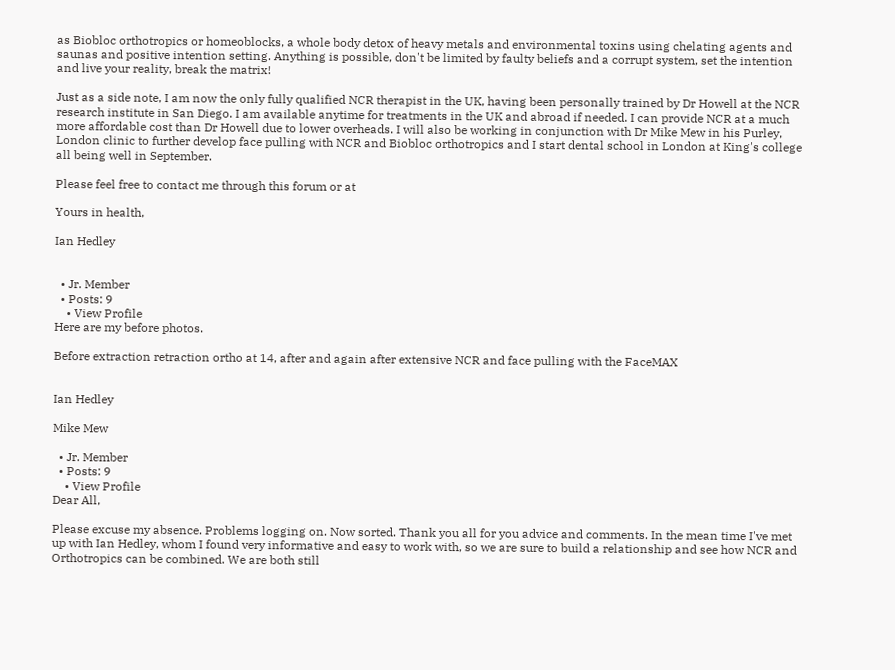as Biobloc orthotropics or homeoblocks, a whole body detox of heavy metals and environmental toxins using chelating agents and saunas and positive intention setting. Anything is possible, don't be limited by faulty beliefs and a corrupt system, set the intention and live your reality, break the matrix!

Just as a side note, I am now the only fully qualified NCR therapist in the UK, having been personally trained by Dr Howell at the NCR research institute in San Diego. I am available anytime for treatments in the UK and abroad if needed. I can provide NCR at a much more affordable cost than Dr Howell due to lower overheads. I will also be working in conjunction with Dr Mike Mew in his Purley, London clinic to further develop face pulling with NCR and Biobloc orthotropics and I start dental school in London at King's college all being well in September.

Please feel free to contact me through this forum or at

Yours in health,

Ian Hedley


  • Jr. Member
  • Posts: 9
    • View Profile
Here are my before photos.

Before extraction retraction ortho at 14, after and again after extensive NCR and face pulling with the FaceMAX


Ian Hedley

Mike Mew

  • Jr. Member
  • Posts: 9
    • View Profile
Dear All,

Please excuse my absence. Problems logging on. Now sorted. Thank you all for you advice and comments. In the mean time I've met up with Ian Hedley, whom I found very informative and easy to work with, so we are sure to build a relationship and see how NCR and Orthotropics can be combined. We are both still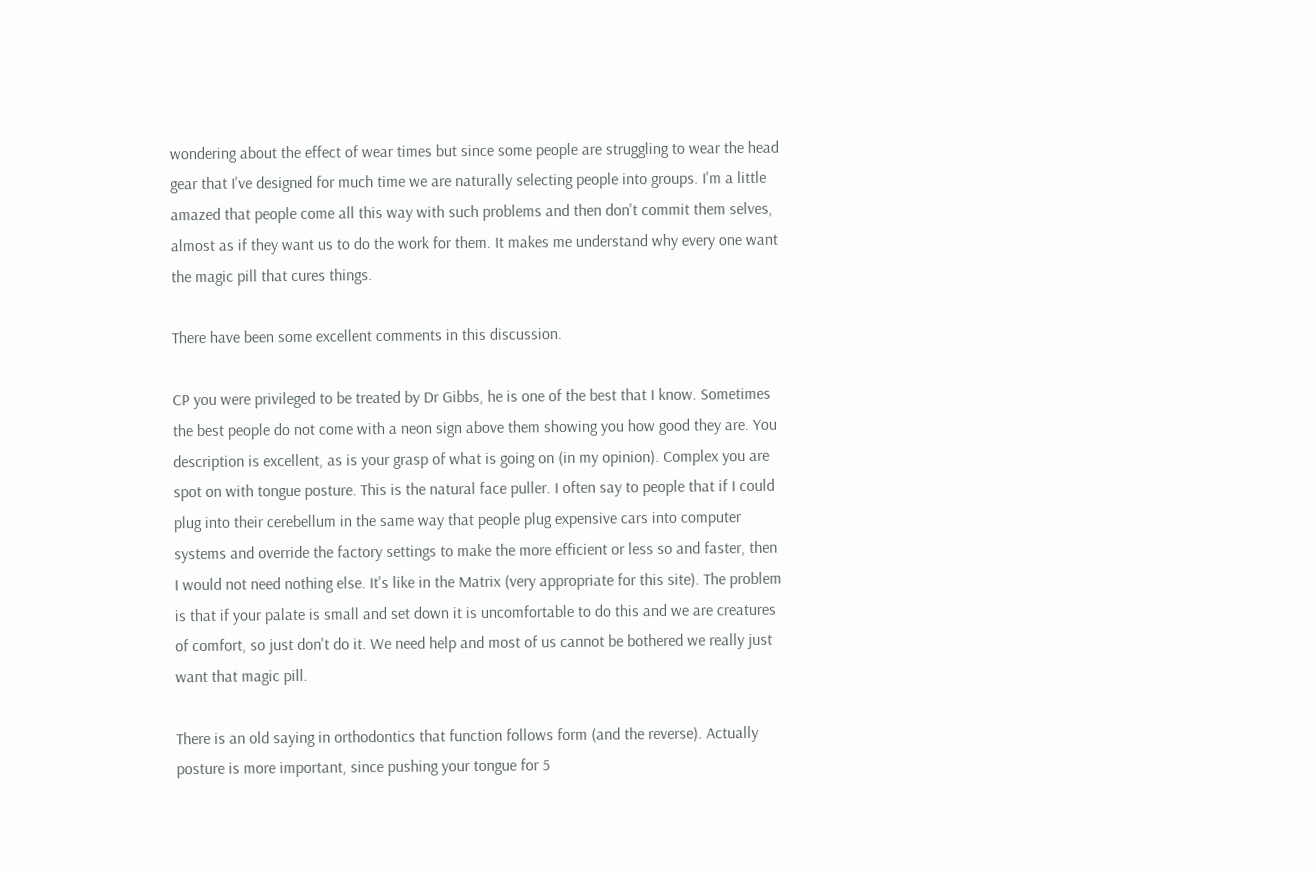wondering about the effect of wear times but since some people are struggling to wear the head gear that I've designed for much time we are naturally selecting people into groups. I'm a little amazed that people come all this way with such problems and then don't commit them selves, almost as if they want us to do the work for them. It makes me understand why every one want the magic pill that cures things.

There have been some excellent comments in this discussion.

CP you were privileged to be treated by Dr Gibbs, he is one of the best that I know. Sometimes the best people do not come with a neon sign above them showing you how good they are. You description is excellent, as is your grasp of what is going on (in my opinion). Complex you are spot on with tongue posture. This is the natural face puller. I often say to people that if I could plug into their cerebellum in the same way that people plug expensive cars into computer systems and override the factory settings to make the more efficient or less so and faster, then I would not need nothing else. It's like in the Matrix (very appropriate for this site). The problem is that if your palate is small and set down it is uncomfortable to do this and we are creatures of comfort, so just don't do it. We need help and most of us cannot be bothered we really just want that magic pill.

There is an old saying in orthodontics that function follows form (and the reverse). Actually posture is more important, since pushing your tongue for 5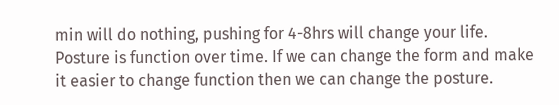min will do nothing, pushing for 4-8hrs will change your life. Posture is function over time. If we can change the form and make it easier to change function then we can change the posture.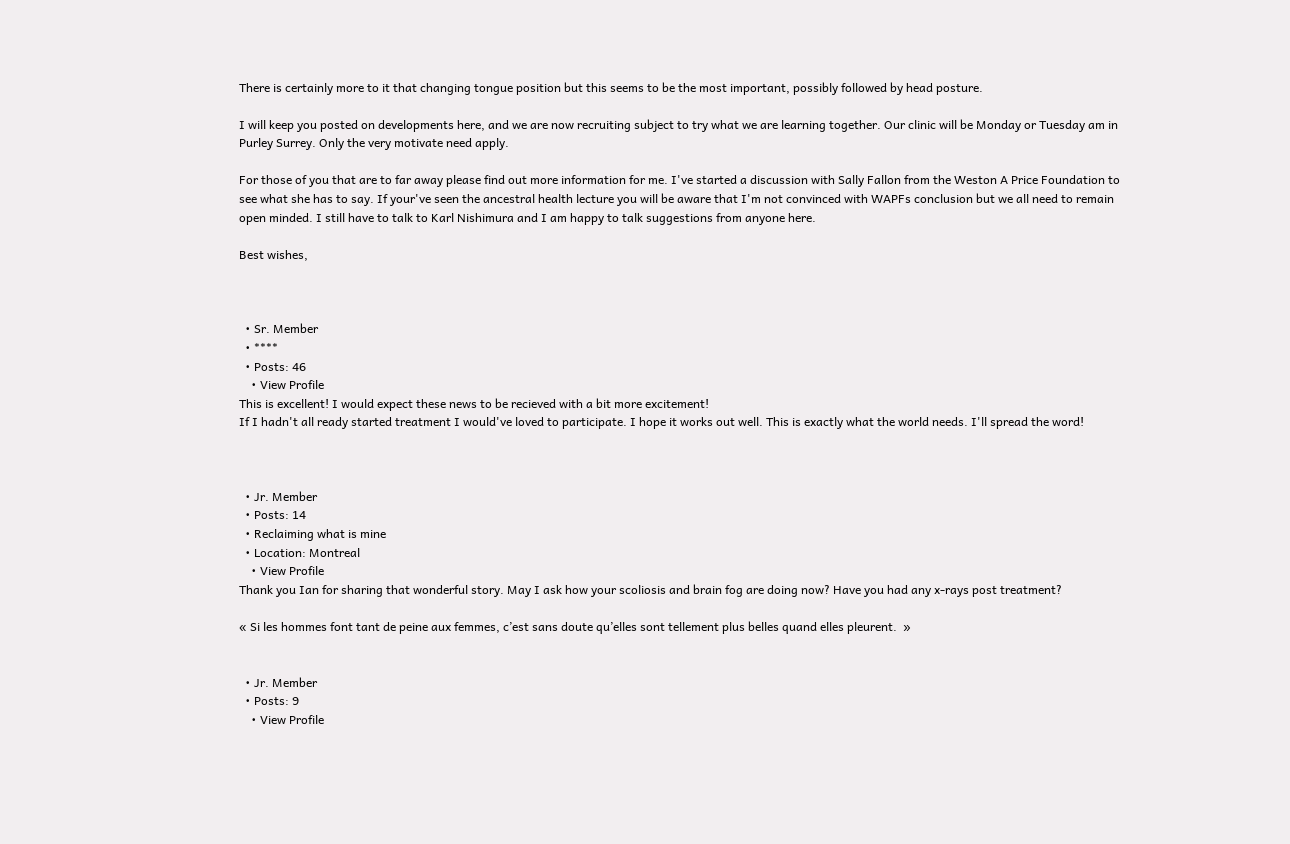There is certainly more to it that changing tongue position but this seems to be the most important, possibly followed by head posture.

I will keep you posted on developments here, and we are now recruiting subject to try what we are learning together. Our clinic will be Monday or Tuesday am in Purley Surrey. Only the very motivate need apply.

For those of you that are to far away please find out more information for me. I've started a discussion with Sally Fallon from the Weston A Price Foundation to see what she has to say. If your've seen the ancestral health lecture you will be aware that I'm not convinced with WAPFs conclusion but we all need to remain open minded. I still have to talk to Karl Nishimura and I am happy to talk suggestions from anyone here.

Best wishes,



  • Sr. Member
  • ****
  • Posts: 46
    • View Profile
This is excellent! I would expect these news to be recieved with a bit more excitement!
If I hadn't all ready started treatment I would've loved to participate. I hope it works out well. This is exactly what the world needs. I'll spread the word!



  • Jr. Member
  • Posts: 14
  • Reclaiming what is mine
  • Location: Montreal
    • View Profile
Thank you Ian for sharing that wonderful story. May I ask how your scoliosis and brain fog are doing now? Have you had any x-rays post treatment?

« Si les hommes font tant de peine aux femmes, c’est sans doute qu’elles sont tellement plus belles quand elles pleurent.  »


  • Jr. Member
  • Posts: 9
    • View Profile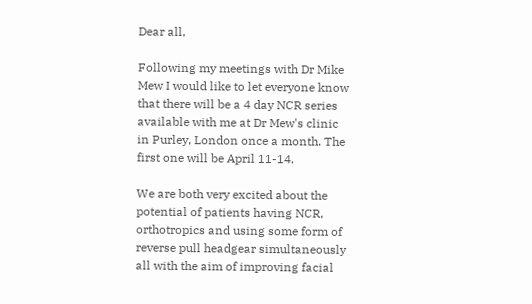Dear all,

Following my meetings with Dr Mike Mew I would like to let everyone know that there will be a 4 day NCR series available with me at Dr Mew's clinic in Purley, London once a month. The first one will be April 11-14.

We are both very excited about the potential of patients having NCR, orthotropics and using some form of reverse pull headgear simultaneously all with the aim of improving facial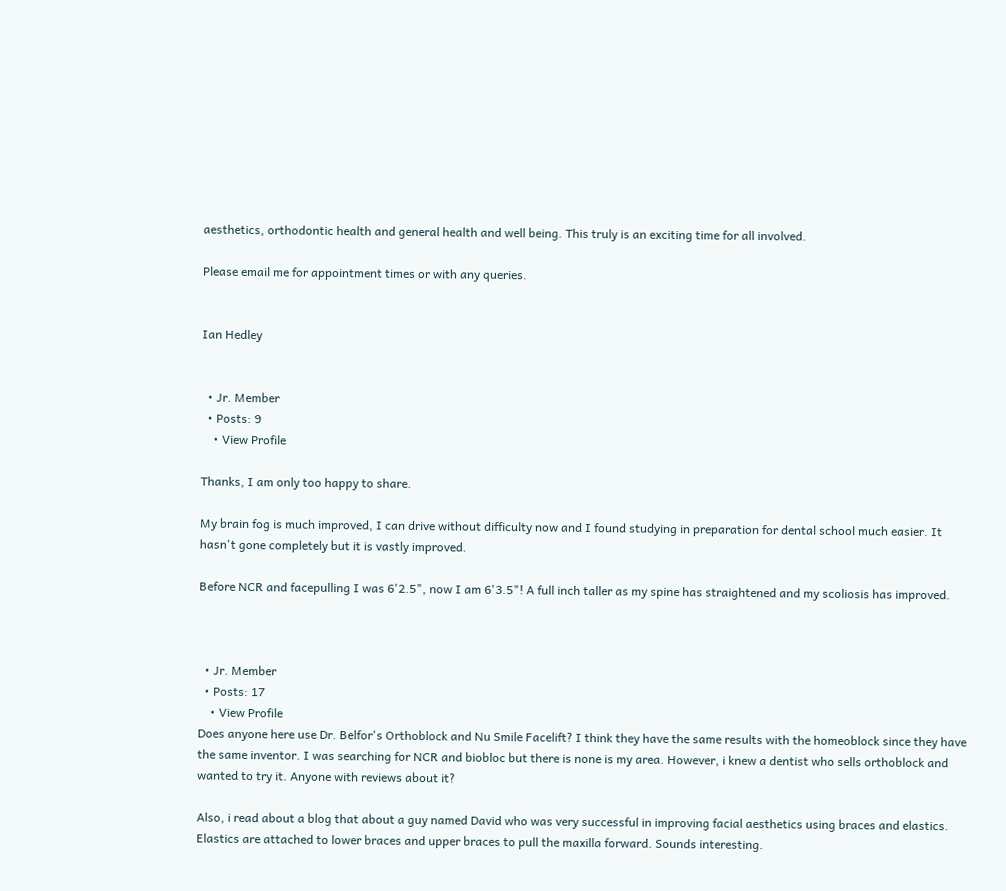aesthetics, orthodontic health and general health and well being. This truly is an exciting time for all involved.

Please email me for appointment times or with any queries.


Ian Hedley


  • Jr. Member
  • Posts: 9
    • View Profile

Thanks, I am only too happy to share.

My brain fog is much improved, I can drive without difficulty now and I found studying in preparation for dental school much easier. It hasn't gone completely but it is vastly improved.

Before NCR and facepulling I was 6'2.5", now I am 6'3.5"! A full inch taller as my spine has straightened and my scoliosis has improved.



  • Jr. Member
  • Posts: 17
    • View Profile
Does anyone here use Dr. Belfor's Orthoblock and Nu Smile Facelift? I think they have the same results with the homeoblock since they have the same inventor. I was searching for NCR and biobloc but there is none is my area. However, i knew a dentist who sells orthoblock and wanted to try it. Anyone with reviews about it?

Also, i read about a blog that about a guy named David who was very successful in improving facial aesthetics using braces and elastics. Elastics are attached to lower braces and upper braces to pull the maxilla forward. Sounds interesting.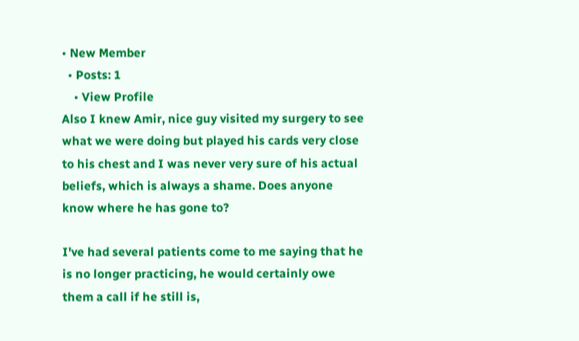• New Member
  • Posts: 1
    • View Profile
Also I knew Amir, nice guy visited my surgery to see what we were doing but played his cards very close to his chest and I was never very sure of his actual beliefs, which is always a shame. Does anyone know where he has gone to?

I've had several patients come to me saying that he is no longer practicing, he would certainly owe them a call if he still is,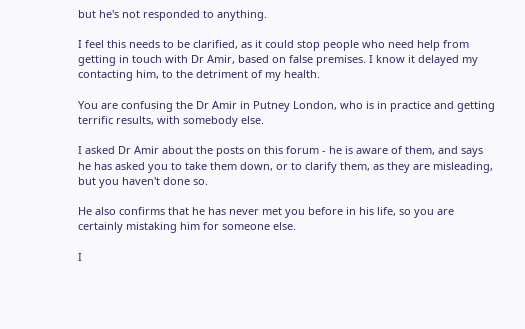but he's not responded to anything.

I feel this needs to be clarified, as it could stop people who need help from getting in touch with Dr Amir, based on false premises. I know it delayed my contacting him, to the detriment of my health.

You are confusing the Dr Amir in Putney London, who is in practice and getting terrific results, with somebody else.

I asked Dr Amir about the posts on this forum - he is aware of them, and says he has asked you to take them down, or to clarify them, as they are misleading, but you haven't done so.

He also confirms that he has never met you before in his life, so you are certainly mistaking him for someone else.

I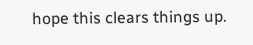hope this clears things up.